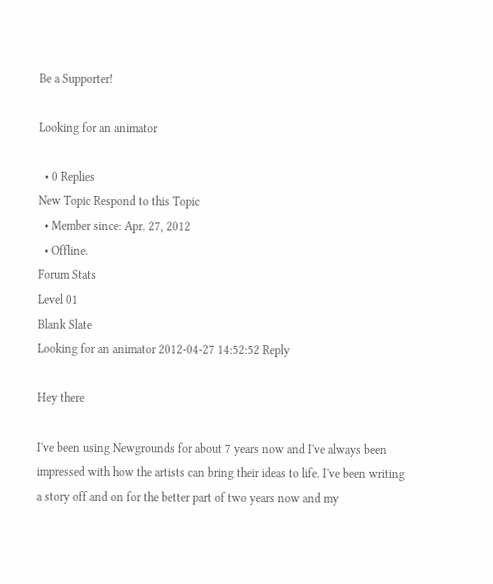Be a Supporter!

Looking for an animator

  • 0 Replies
New Topic Respond to this Topic
  • Member since: Apr. 27, 2012
  • Offline.
Forum Stats
Level 01
Blank Slate
Looking for an animator 2012-04-27 14:52:52 Reply

Hey there

I've been using Newgrounds for about 7 years now and I've always been impressed with how the artists can bring their ideas to life. I've been writing a story off and on for the better part of two years now and my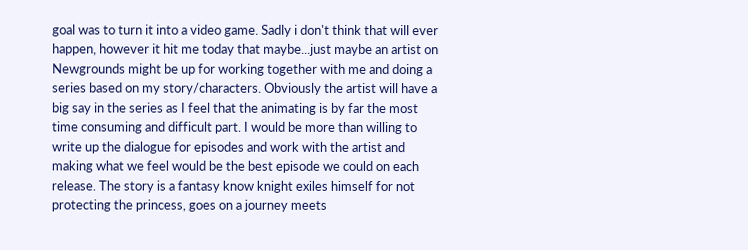goal was to turn it into a video game. Sadly i don't think that will ever happen, however it hit me today that maybe...just maybe an artist on Newgrounds might be up for working together with me and doing a series based on my story/characters. Obviously the artist will have a big say in the series as I feel that the animating is by far the most time consuming and difficult part. I would be more than willing to write up the dialogue for episodes and work with the artist and making what we feel would be the best episode we could on each release. The story is a fantasy know knight exiles himself for not protecting the princess, goes on a journey meets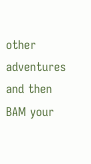other adventures and then BAM your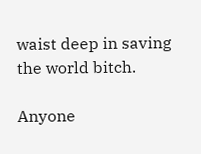waist deep in saving the world bitch.

Anyone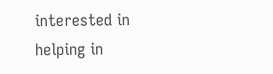interested in helping in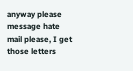anyway please message hate mail please, I get those letters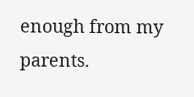enough from my parents.